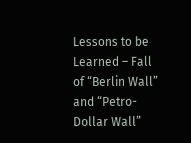Lessons to be Learned – Fall of “Berlin Wall” and “Petro-Dollar Wall”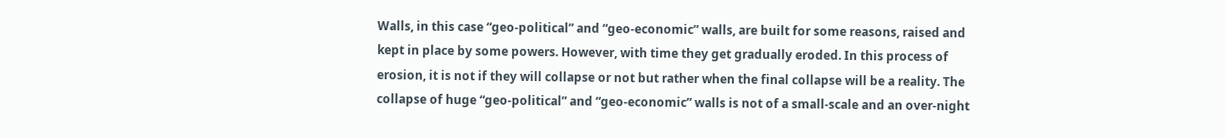Walls, in this case “geo-political” and “geo-economic” walls, are built for some reasons, raised and kept in place by some powers. However, with time they get gradually eroded. In this process of erosion, it is not if they will collapse or not but rather when the final collapse will be a reality. The collapse of huge “geo-political” and “geo-economic” walls is not of a small-scale and an over-night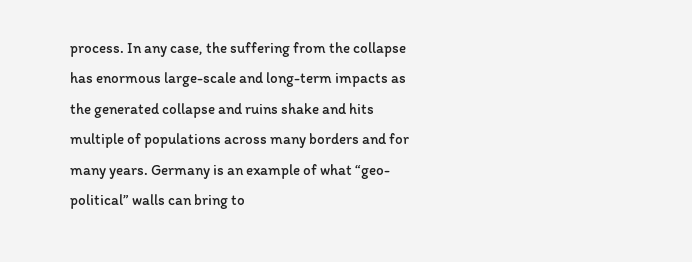process. In any case, the suffering from the collapse has enormous large-scale and long-term impacts as the generated collapse and ruins shake and hits multiple of populations across many borders and for many years. Germany is an example of what “geo-political” walls can bring to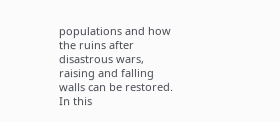populations and how the ruins after disastrous wars, raising and falling walls can be restored. In this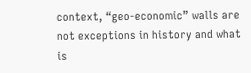context, “geo-economic” walls are not exceptions in history and what is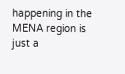happening in the MENA region is just a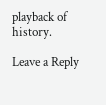playback of history.

Leave a Reply